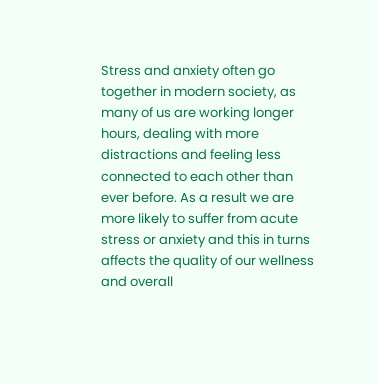Stress and anxiety often go together in modern society, as many of us are working longer hours, dealing with more distractions and feeling less connected to each other than ever before. As a result we are more likely to suffer from acute stress or anxiety and this in turns affects the quality of our wellness and overall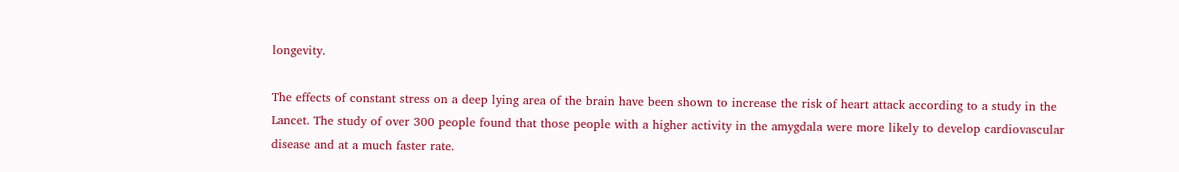longevity.

The effects of constant stress on a deep lying area of the brain have been shown to increase the risk of heart attack according to a study in the Lancet. The study of over 300 people found that those people with a higher activity in the amygdala were more likely to develop cardiovascular disease and at a much faster rate.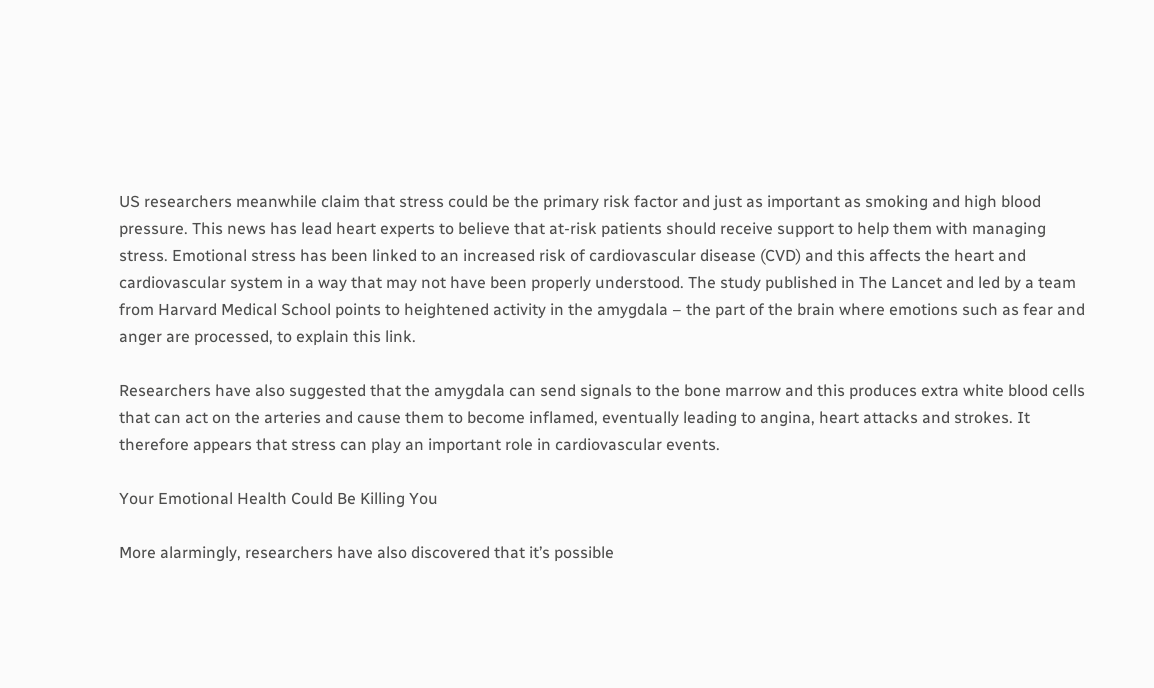US researchers meanwhile claim that stress could be the primary risk factor and just as important as smoking and high blood pressure. This news has lead heart experts to believe that at-risk patients should receive support to help them with managing stress. Emotional stress has been linked to an increased risk of cardiovascular disease (CVD) and this affects the heart and cardiovascular system in a way that may not have been properly understood. The study published in The Lancet and led by a team from Harvard Medical School points to heightened activity in the amygdala – the part of the brain where emotions such as fear and anger are processed, to explain this link.

Researchers have also suggested that the amygdala can send signals to the bone marrow and this produces extra white blood cells that can act on the arteries and cause them to become inflamed, eventually leading to angina, heart attacks and strokes. It therefore appears that stress can play an important role in cardiovascular events.

Your Emotional Health Could Be Killing You

More alarmingly, researchers have also discovered that it’s possible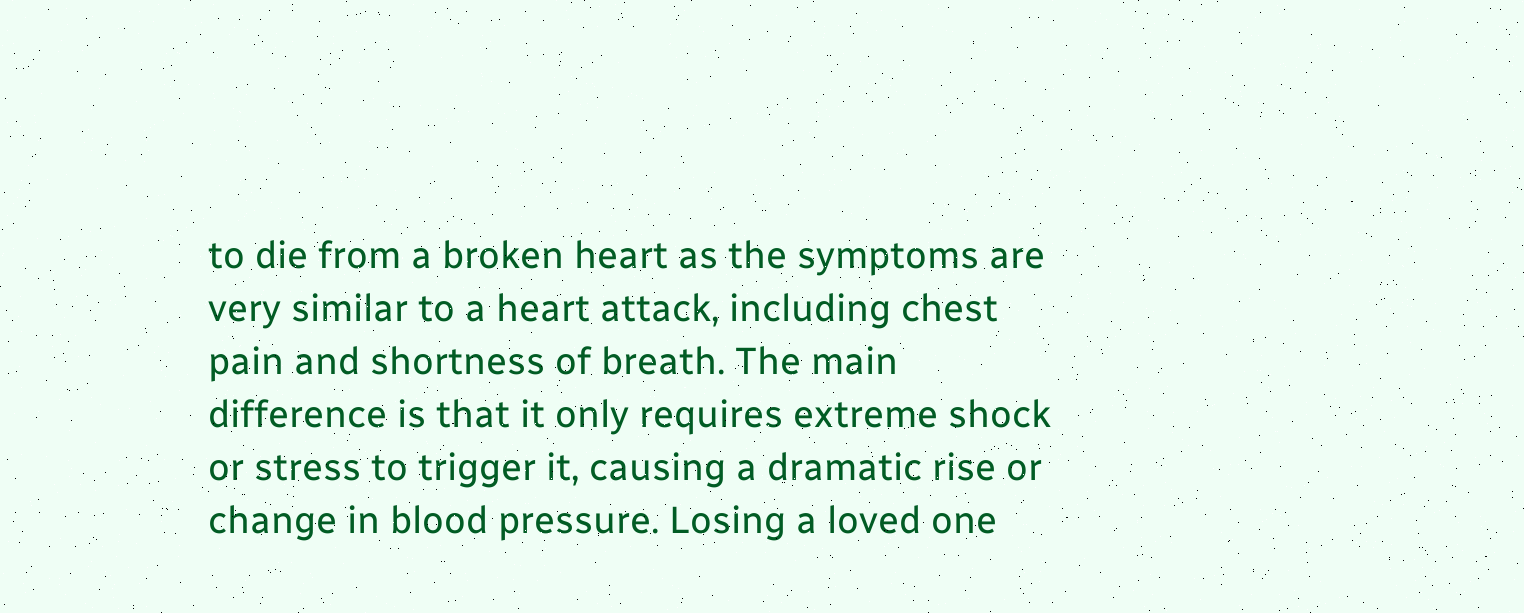to die from a broken heart as the symptoms are very similar to a heart attack, including chest pain and shortness of breath. The main difference is that it only requires extreme shock or stress to trigger it, causing a dramatic rise or change in blood pressure. Losing a loved one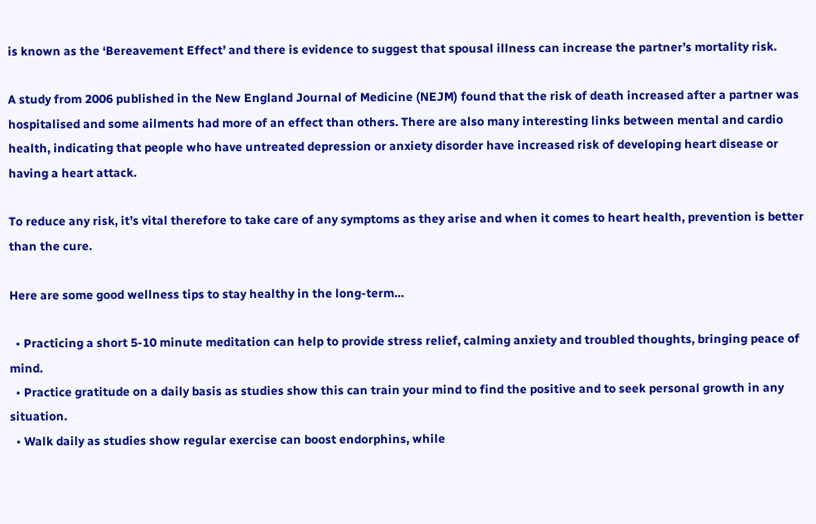is known as the ‘Bereavement Effect’ and there is evidence to suggest that spousal illness can increase the partner’s mortality risk.

A study from 2006 published in the New England Journal of Medicine (NEJM) found that the risk of death increased after a partner was hospitalised and some ailments had more of an effect than others. There are also many interesting links between mental and cardio health, indicating that people who have untreated depression or anxiety disorder have increased risk of developing heart disease or having a heart attack.

To reduce any risk, it’s vital therefore to take care of any symptoms as they arise and when it comes to heart health, prevention is better than the cure.

Here are some good wellness tips to stay healthy in the long-term…

  • Practicing a short 5-10 minute meditation can help to provide stress relief, calming anxiety and troubled thoughts, bringing peace of mind.
  • Practice gratitude on a daily basis as studies show this can train your mind to find the positive and to seek personal growth in any situation.
  • Walk daily as studies show regular exercise can boost endorphins, while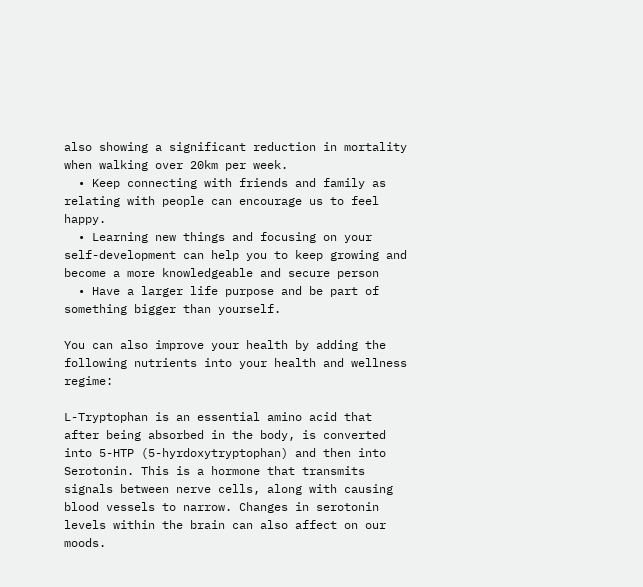also showing a significant reduction in mortality when walking over 20km per week.
  • Keep connecting with friends and family as relating with people can encourage us to feel happy.
  • Learning new things and focusing on your self-development can help you to keep growing and become a more knowledgeable and secure person
  • Have a larger life purpose and be part of something bigger than yourself.

You can also improve your health by adding the following nutrients into your health and wellness regime:

L-Tryptophan is an essential amino acid that after being absorbed in the body, is converted into 5-HTP (5-hyrdoxytryptophan) and then into Serotonin. This is a hormone that transmits signals between nerve cells, along with causing blood vessels to narrow. Changes in serotonin levels within the brain can also affect on our moods.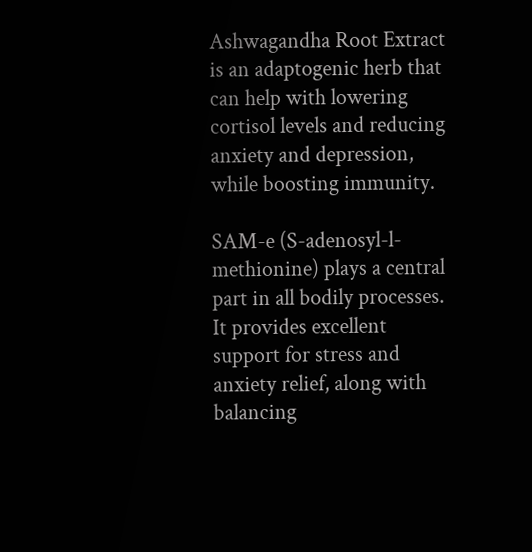Ashwagandha Root Extract is an adaptogenic herb that can help with lowering cortisol levels and reducing anxiety and depression, while boosting immunity.

SAM-e (S-adenosyl-l-methionine) plays a central part in all bodily processes. It provides excellent support for stress and anxiety relief, along with balancing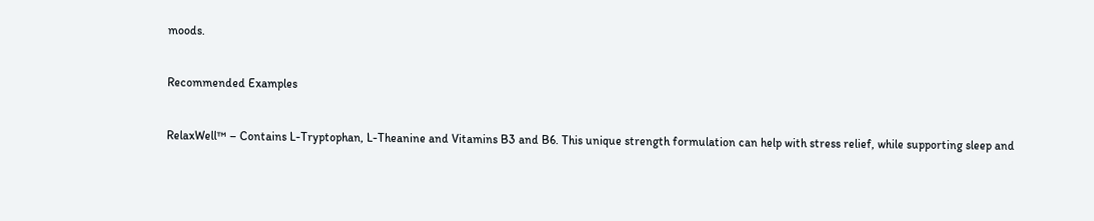moods.


Recommended Examples


RelaxWell™ – Contains L-Tryptophan, L-Theanine and Vitamins B3 and B6. This unique strength formulation can help with stress relief, while supporting sleep and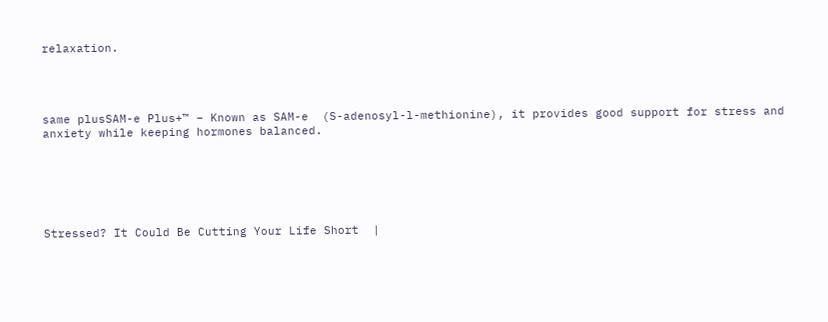relaxation.




same plusSAM-e Plus+™ – Known as SAM-e  (S-adenosyl-l-methionine), it provides good support for stress and anxiety while keeping hormones balanced.






Stressed? It Could Be Cutting Your Life Short  |